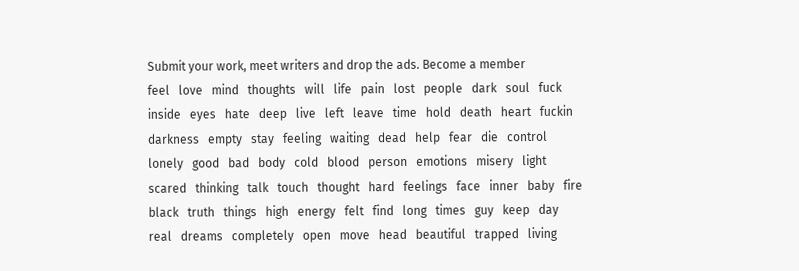Submit your work, meet writers and drop the ads. Become a member
feel   love   mind   thoughts   will   life   pain   lost   people   dark   soul   fuck   inside   eyes   hate   deep   live   left   leave   time   hold   death   heart   fuckin   darkness   empty   stay   feeling   waiting   dead   help   fear   die   control   lonely   good   bad   body   cold   blood   person   emotions   misery   light   scared   thinking   talk   touch   thought   hard   feelings   face   inner   baby   fire   black   truth   things   high   energy   felt   find   long   times   guy   keep   day   real   dreams   completely   open   move   head   beautiful   trapped   living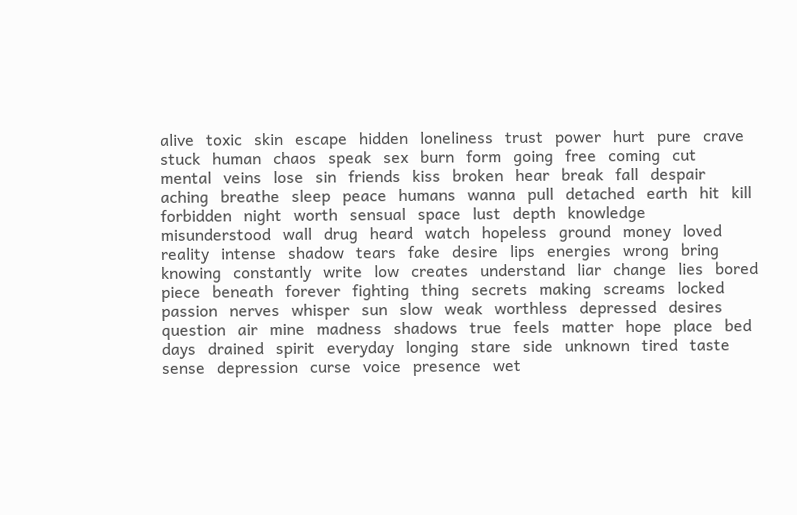alive   toxic   skin   escape   hidden   loneliness   trust   power   hurt   pure   crave   stuck   human   chaos   speak   sex   burn   form   going   free   coming   cut   mental   veins   lose   sin   friends   kiss   broken   hear   break   fall   despair   aching   breathe   sleep   peace   humans   wanna   pull   detached   earth   hit   kill   forbidden   night   worth   sensual   space   lust   depth   knowledge   misunderstood   wall   drug   heard   watch   hopeless   ground   money   loved   reality   intense   shadow   tears   fake   desire   lips   energies   wrong   bring   knowing   constantly   write   low   creates   understand   liar   change   lies   bored   piece   beneath   forever   fighting   thing   secrets   making   screams   locked   passion   nerves   whisper   sun   slow   weak   worthless   depressed   desires   question   air   mine   madness   shadows   true   feels   matter   hope   place   bed   days   drained   spirit   everyday   longing   stare   side   unknown   tired   taste   sense   depression   curse   voice   presence   wet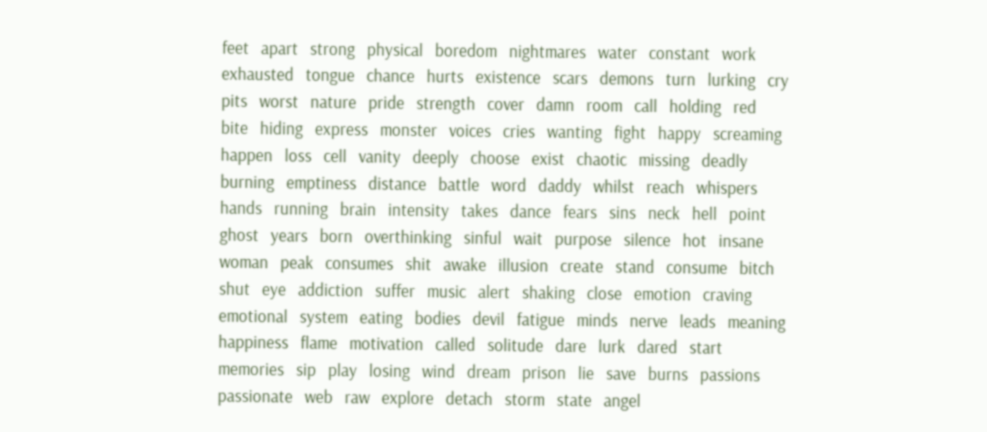feet   apart   strong   physical   boredom   nightmares   water   constant   work   exhausted   tongue   chance   hurts   existence   scars   demons   turn   lurking   cry   pits   worst   nature   pride   strength   cover   damn   room   call   holding   red   bite   hiding   express   monster   voices   cries   wanting   fight   happy   screaming   happen   loss   cell   vanity   deeply   choose   exist   chaotic   missing   deadly   burning   emptiness   distance   battle   word   daddy   whilst   reach   whispers   hands   running   brain   intensity   takes   dance   fears   sins   neck   hell   point   ghost   years   born   overthinking   sinful   wait   purpose   silence   hot   insane   woman   peak   consumes   shit   awake   illusion   create   stand   consume   bitch   shut   eye   addiction   suffer   music   alert   shaking   close   emotion   craving   emotional   system   eating   bodies   devil   fatigue   minds   nerve   leads   meaning   happiness   flame   motivation   called   solitude   dare   lurk   dared   start   memories   sip   play   losing   wind   dream   prison   lie   save   burns   passions   passionate   web   raw   explore   detach   storm   state   angel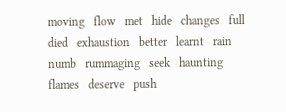moving   flow   met   hide   changes   full   died   exhaustion   better   learnt   rain   numb   rummaging   seek   haunting   flames   deserve   push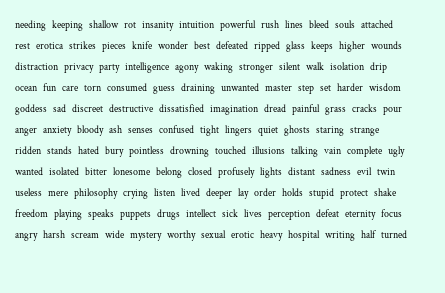needing   keeping   shallow   rot   insanity   intuition   powerful   rush   lines   bleed   souls   attached   rest   erotica   strikes   pieces   knife   wonder   best   defeated   ripped   glass   keeps   higher   wounds   distraction   privacy   party   intelligence   agony   waking   stronger   silent   walk   isolation   drip   ocean   fun   care   torn   consumed   guess   draining   unwanted   master   step   set   harder   wisdom   goddess   sad   discreet   destructive   dissatisfied   imagination   dread   painful   grass   cracks   pour   anger   anxiety   bloody   ash   senses   confused   tight   lingers   quiet   ghosts   staring   strange   ridden   stands   hated   bury   pointless   drowning   touched   illusions   talking   vain   complete   ugly   wanted   isolated   bitter   lonesome   belong   closed   profusely   lights   distant   sadness   evil   twin   useless   mere   philosophy   crying   listen   lived   deeper   lay   order   holds   stupid   protect   shake   freedom   playing   speaks   puppets   drugs   intellect   sick   lives   perception   defeat   eternity   focus   angry   harsh   scream   wide   mystery   worthy   sexual   erotic   heavy   hospital   writing   half   turned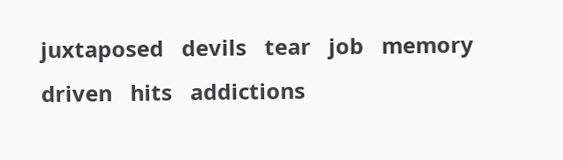juxtaposed   devils   tear   job   memory   driven   hits   addictions